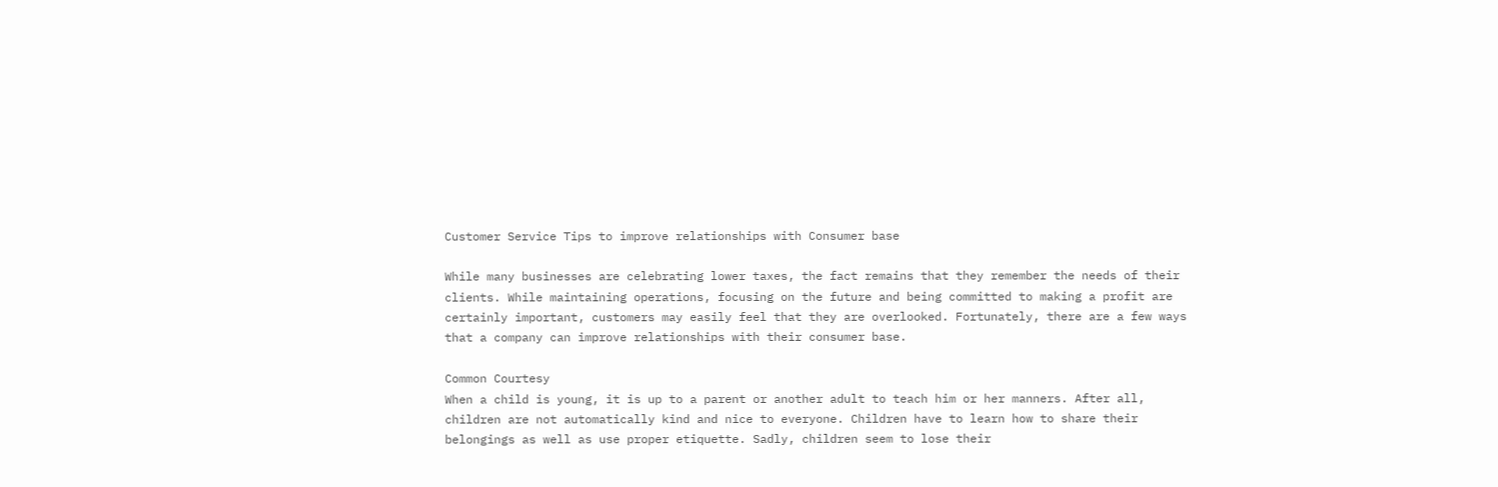Customer Service Tips to improve relationships with Consumer base

While many businesses are celebrating lower taxes, the fact remains that they remember the needs of their clients. While maintaining operations, focusing on the future and being committed to making a profit are certainly important, customers may easily feel that they are overlooked. Fortunately, there are a few ways that a company can improve relationships with their consumer base.

Common Courtesy
When a child is young, it is up to a parent or another adult to teach him or her manners. After all, children are not automatically kind and nice to everyone. Children have to learn how to share their belongings as well as use proper etiquette. Sadly, children seem to lose their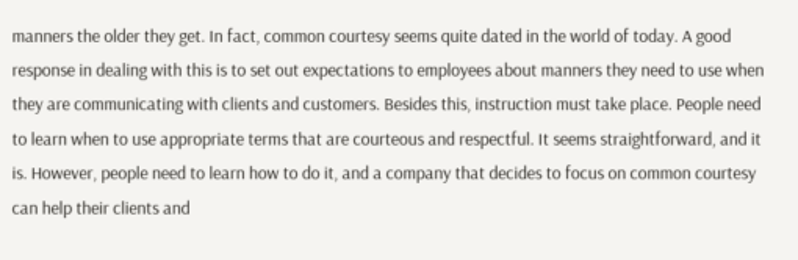manners the older they get. In fact, common courtesy seems quite dated in the world of today. A good response in dealing with this is to set out expectations to employees about manners they need to use when they are communicating with clients and customers. Besides this, instruction must take place. People need to learn when to use appropriate terms that are courteous and respectful. It seems straightforward, and it is. However, people need to learn how to do it, and a company that decides to focus on common courtesy can help their clients and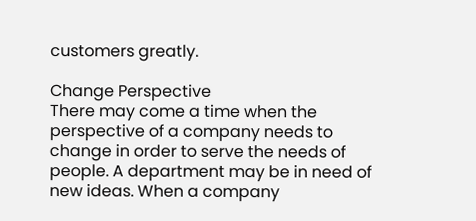customers greatly.

Change Perspective
There may come a time when the perspective of a company needs to change in order to serve the needs of people. A department may be in need of new ideas. When a company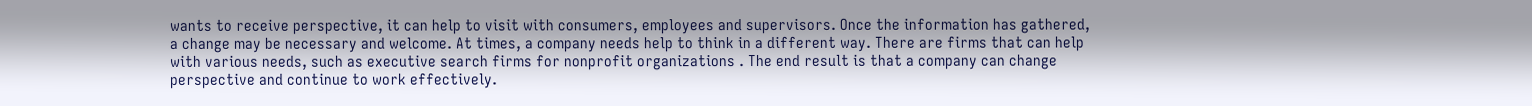wants to receive perspective, it can help to visit with consumers, employees and supervisors. Once the information has gathered, a change may be necessary and welcome. At times, a company needs help to think in a different way. There are firms that can help with various needs, such as executive search firms for nonprofit organizations . The end result is that a company can change perspective and continue to work effectively.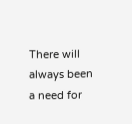There will always been a need for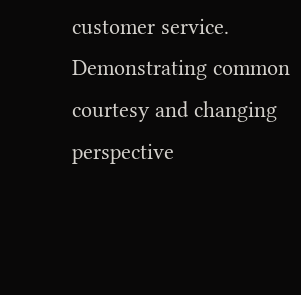customer service. Demonstrating common courtesy and changing perspective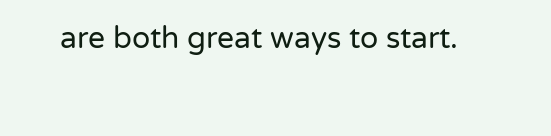are both great ways to start.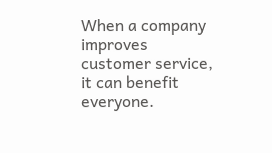When a company improves customer service, it can benefit everyone.